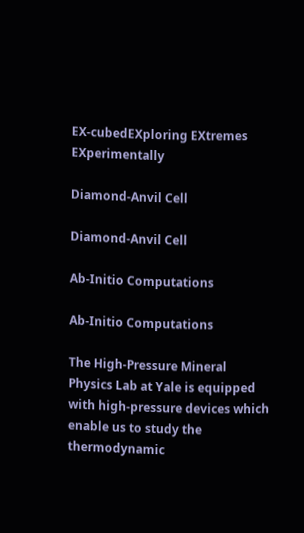EX-cubedEXploring EXtremes EXperimentally

Diamond-Anvil Cell

Diamond-Anvil Cell

Ab-Initio Computations

Ab-Initio Computations

The High-Pressure Mineral Physics Lab at Yale is equipped with high-pressure devices which enable us to study the thermodynamic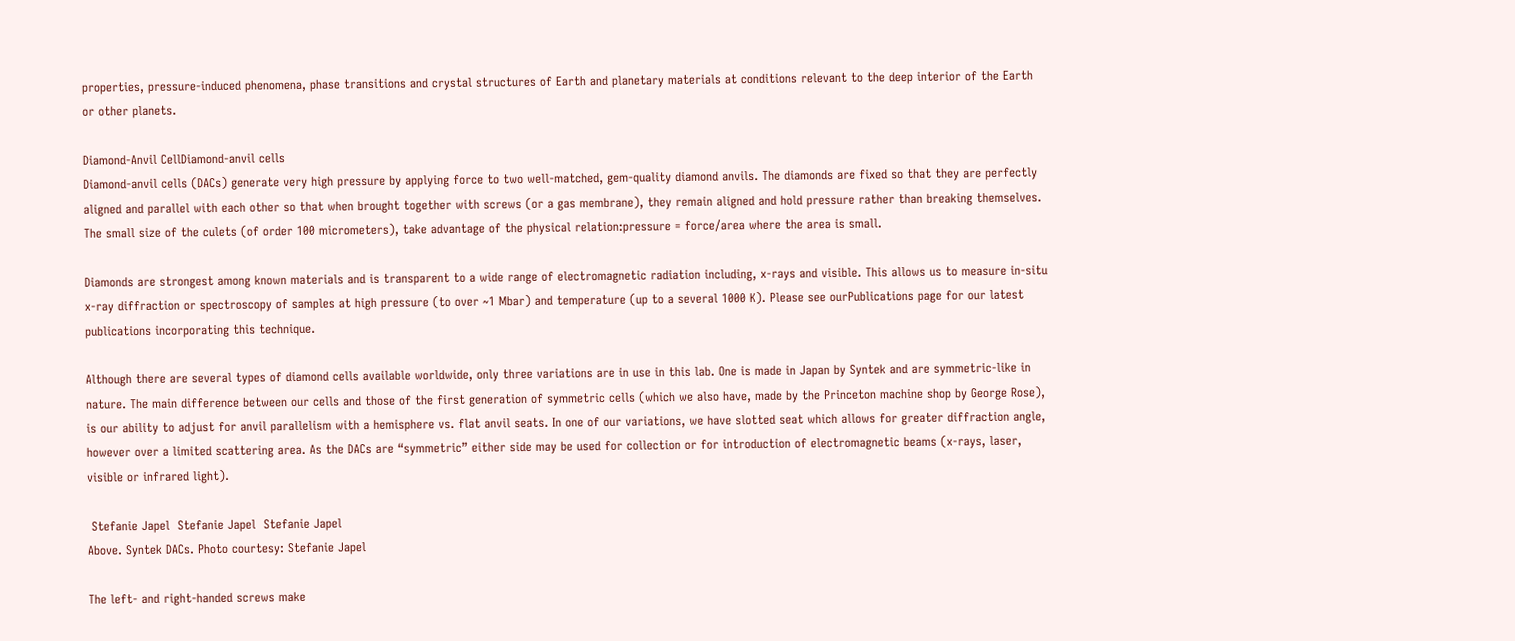properties, pressure-induced phenomena, phase transitions and crystal structures of Earth and planetary materials at conditions relevant to the deep interior of the Earth or other planets.

Diamond-Anvil CellDiamond-anvil cells
Diamond-anvil cells (DACs) generate very high pressure by applying force to two well-matched, gem-quality diamond anvils. The diamonds are fixed so that they are perfectly aligned and parallel with each other so that when brought together with screws (or a gas membrane), they remain aligned and hold pressure rather than breaking themselves. The small size of the culets (of order 100 micrometers), take advantage of the physical relation:pressure = force/area where the area is small.

Diamonds are strongest among known materials and is transparent to a wide range of electromagnetic radiation including, x-rays and visible. This allows us to measure in-situ x-ray diffraction or spectroscopy of samples at high pressure (to over ~1 Mbar) and temperature (up to a several 1000 K). Please see ourPublications page for our latest publications incorporating this technique.

Although there are several types of diamond cells available worldwide, only three variations are in use in this lab. One is made in Japan by Syntek and are symmetric-like in nature. The main difference between our cells and those of the first generation of symmetric cells (which we also have, made by the Princeton machine shop by George Rose), is our ability to adjust for anvil parallelism with a hemisphere vs. flat anvil seats. In one of our variations, we have slotted seat which allows for greater diffraction angle, however over a limited scattering area. As the DACs are “symmetric” either side may be used for collection or for introduction of electromagnetic beams (x-rays, laser, visible or infrared light).

 Stefanie Japel  Stefanie Japel  Stefanie Japel
Above. Syntek DACs. Photo courtesy: Stefanie Japel

The left- and right-handed screws make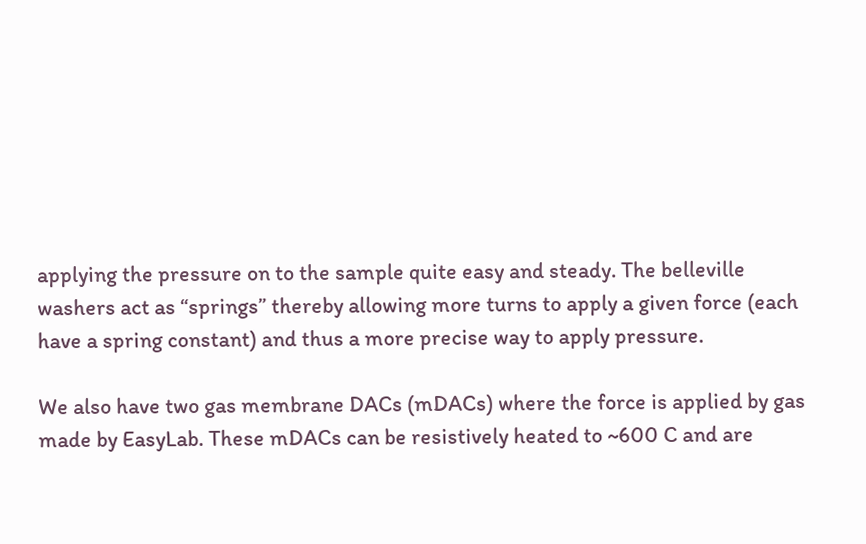applying the pressure on to the sample quite easy and steady. The belleville washers act as “springs” thereby allowing more turns to apply a given force (each have a spring constant) and thus a more precise way to apply pressure.

We also have two gas membrane DACs (mDACs) where the force is applied by gas made by EasyLab. These mDACs can be resistively heated to ~600 C and are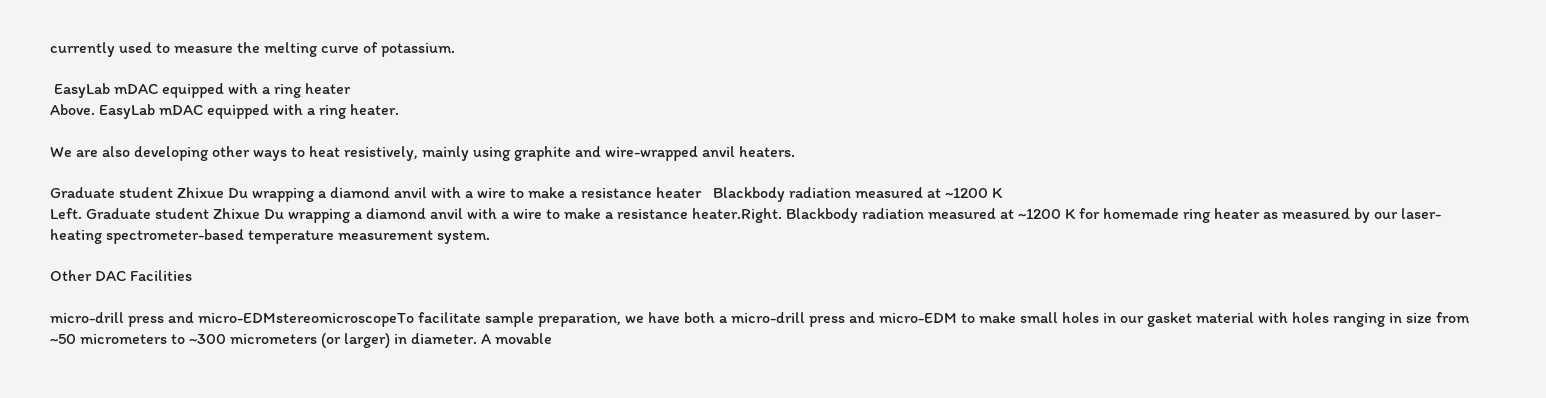currently used to measure the melting curve of potassium.

 EasyLab mDAC equipped with a ring heater
Above. EasyLab mDAC equipped with a ring heater.

We are also developing other ways to heat resistively, mainly using graphite and wire-wrapped anvil heaters.

Graduate student Zhixue Du wrapping a diamond anvil with a wire to make a resistance heater   Blackbody radiation measured at ~1200 K
Left. Graduate student Zhixue Du wrapping a diamond anvil with a wire to make a resistance heater.Right. Blackbody radiation measured at ~1200 K for homemade ring heater as measured by our laser-heating spectrometer-based temperature measurement system.

Other DAC Facilities

micro-drill press and micro-EDMstereomicroscopeTo facilitate sample preparation, we have both a micro-drill press and micro-EDM to make small holes in our gasket material with holes ranging in size from ~50 micrometers to ~300 micrometers (or larger) in diameter. A movable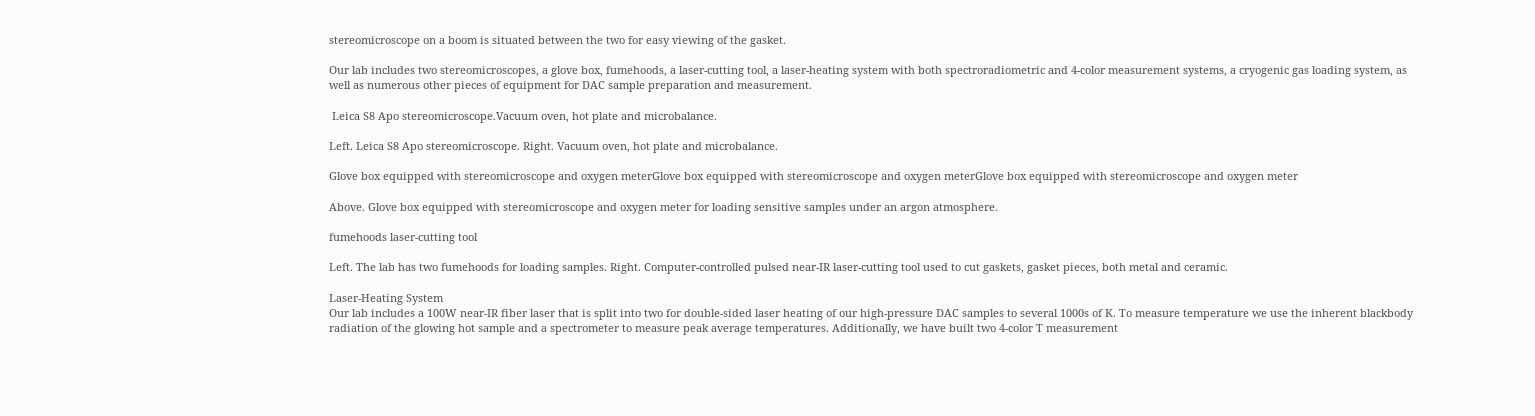stereomicroscope on a boom is situated between the two for easy viewing of the gasket.

Our lab includes two stereomicroscopes, a glove box, fumehoods, a laser-cutting tool, a laser-heating system with both spectroradiometric and 4-color measurement systems, a cryogenic gas loading system, as well as numerous other pieces of equipment for DAC sample preparation and measurement.

 Leica S8 Apo stereomicroscope.Vacuum oven, hot plate and microbalance.

Left. Leica S8 Apo stereomicroscope. Right. Vacuum oven, hot plate and microbalance.

Glove box equipped with stereomicroscope and oxygen meterGlove box equipped with stereomicroscope and oxygen meterGlove box equipped with stereomicroscope and oxygen meter

Above. Glove box equipped with stereomicroscope and oxygen meter for loading sensitive samples under an argon atmosphere.

fumehoods laser-cutting tool

Left. The lab has two fumehoods for loading samples. Right. Computer-controlled pulsed near-IR laser-cutting tool used to cut gaskets, gasket pieces, both metal and ceramic.

Laser-Heating System
Our lab includes a 100W near-IR fiber laser that is split into two for double-sided laser heating of our high-pressure DAC samples to several 1000s of K. To measure temperature we use the inherent blackbody radiation of the glowing hot sample and a spectrometer to measure peak average temperatures. Additionally, we have built two 4-color T measurement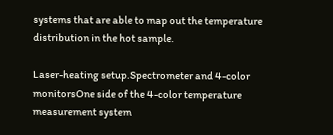systems that are able to map out the temperature distribution in the hot sample.

Laser-heating setup.Spectrometer and 4-color monitorsOne side of the 4-color temperature measurement system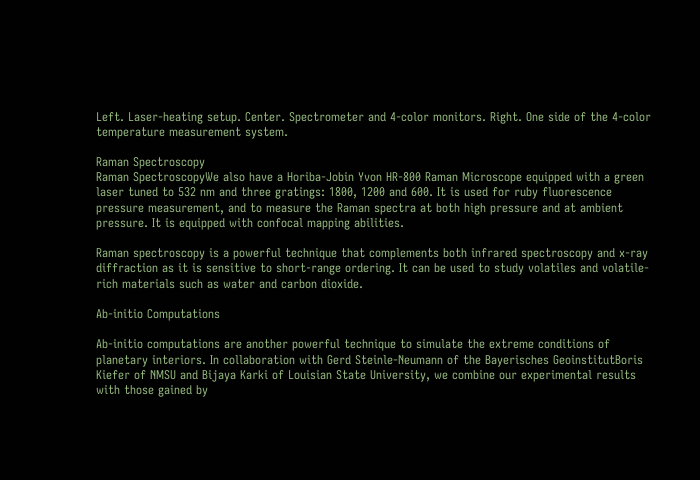Left. Laser-heating setup. Center. Spectrometer and 4-color monitors. Right. One side of the 4-color temperature measurement system.

Raman Spectroscopy
Raman SpectroscopyWe also have a Horiba-Jobin Yvon HR-800 Raman Microscope equipped with a green laser tuned to 532 nm and three gratings: 1800, 1200 and 600. It is used for ruby fluorescence pressure measurement, and to measure the Raman spectra at both high pressure and at ambient pressure. It is equipped with confocal mapping abilities.

Raman spectroscopy is a powerful technique that complements both infrared spectroscopy and x-ray diffraction as it is sensitive to short-range ordering. It can be used to study volatiles and volatile-rich materials such as water and carbon dioxide.

Ab-initio Computations

Ab-initio computations are another powerful technique to simulate the extreme conditions of planetary interiors. In collaboration with Gerd Steinle-Neumann of the Bayerisches GeoinstitutBoris Kiefer of NMSU and Bijaya Karki of Louisian State University, we combine our experimental results with those gained by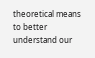theoretical means to better understand our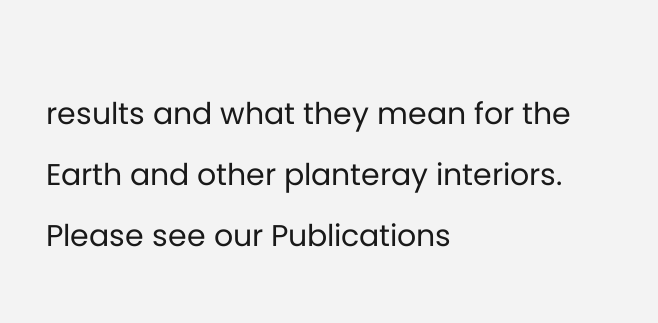results and what they mean for the Earth and other planteray interiors. Please see our Publications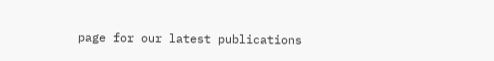page for our latest publications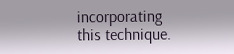incorporating this technique.